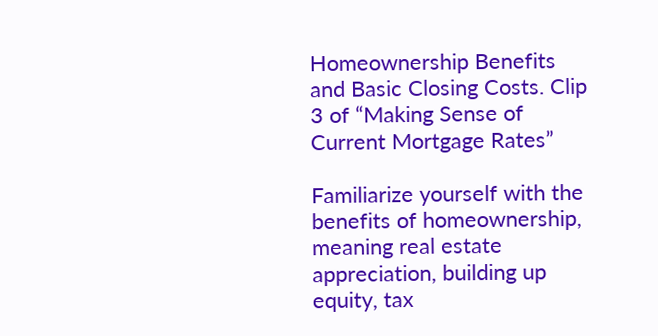Homeownership Benefits and Basic Closing Costs. Clip 3 of “Making Sense of Current Mortgage Rates”

Familiarize yourself with the benefits of homeownership, meaning real estate appreciation, building up equity, tax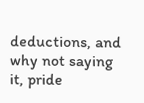deductions, and why not saying it, pride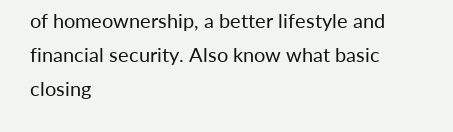of homeownership, a better lifestyle and financial security. Also know what basic closing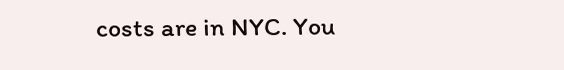costs are in NYC. You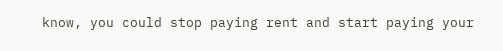know, you could stop paying rent and start paying your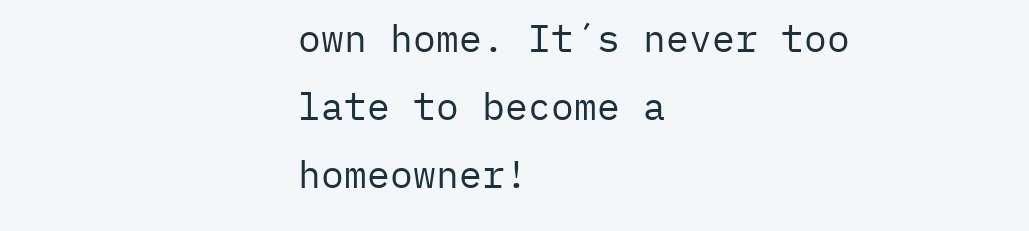own home. It´s never too late to become a homeowner!